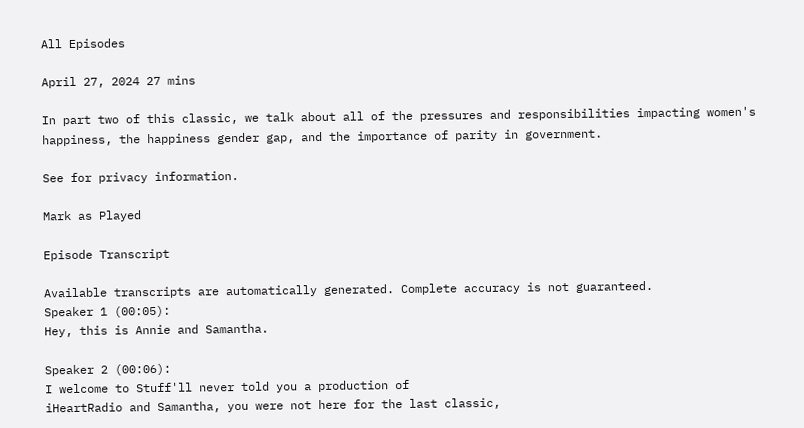All Episodes

April 27, 2024 27 mins

In part two of this classic, we talk about all of the pressures and responsibilities impacting women's happiness, the happiness gender gap, and the importance of parity in government.

See for privacy information.

Mark as Played

Episode Transcript

Available transcripts are automatically generated. Complete accuracy is not guaranteed.
Speaker 1 (00:05):
Hey, this is Annie and Samantha.

Speaker 2 (00:06):
I welcome to Stuff'll never told you a production of
iHeartRadio and Samantha, you were not here for the last classic,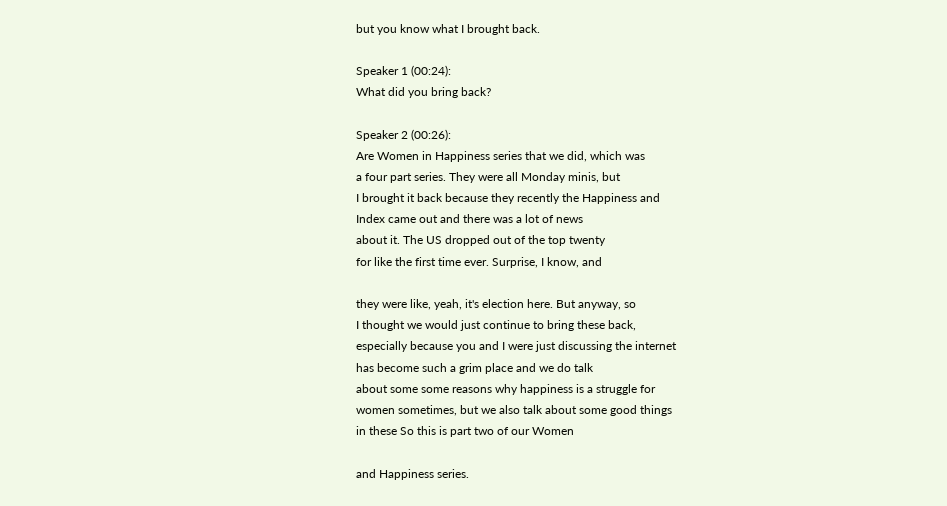but you know what I brought back.

Speaker 1 (00:24):
What did you bring back?

Speaker 2 (00:26):
Are Women in Happiness series that we did, which was
a four part series. They were all Monday minis, but
I brought it back because they recently the Happiness and
Index came out and there was a lot of news
about it. The US dropped out of the top twenty
for like the first time ever. Surprise, I know, and

they were like, yeah, it's election here. But anyway, so
I thought we would just continue to bring these back,
especially because you and I were just discussing the internet
has become such a grim place and we do talk
about some some reasons why happiness is a struggle for
women sometimes, but we also talk about some good things
in these So this is part two of our Women

and Happiness series.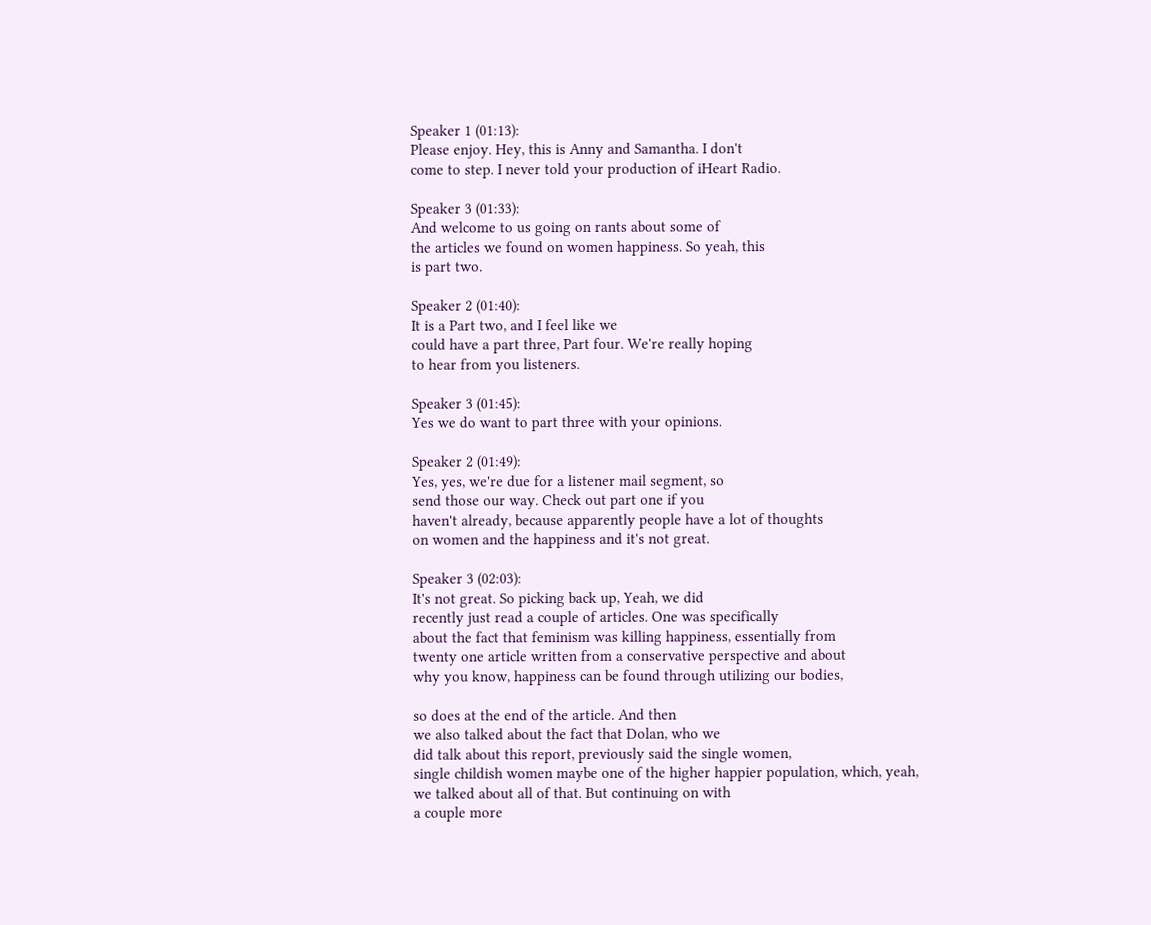Speaker 1 (01:13):
Please enjoy. Hey, this is Anny and Samantha. I don't
come to step. I never told your production of iHeart Radio.

Speaker 3 (01:33):
And welcome to us going on rants about some of
the articles we found on women happiness. So yeah, this
is part two.

Speaker 2 (01:40):
It is a Part two, and I feel like we
could have a part three, Part four. We're really hoping
to hear from you listeners.

Speaker 3 (01:45):
Yes we do want to part three with your opinions.

Speaker 2 (01:49):
Yes, yes, we're due for a listener mail segment, so
send those our way. Check out part one if you
haven't already, because apparently people have a lot of thoughts
on women and the happiness and it's not great.

Speaker 3 (02:03):
It's not great. So picking back up, Yeah, we did
recently just read a couple of articles. One was specifically
about the fact that feminism was killing happiness, essentially from
twenty one article written from a conservative perspective and about
why you know, happiness can be found through utilizing our bodies,

so does at the end of the article. And then
we also talked about the fact that Dolan, who we
did talk about this report, previously said the single women,
single childish women maybe one of the higher happier population, which, yeah,
we talked about all of that. But continuing on with
a couple more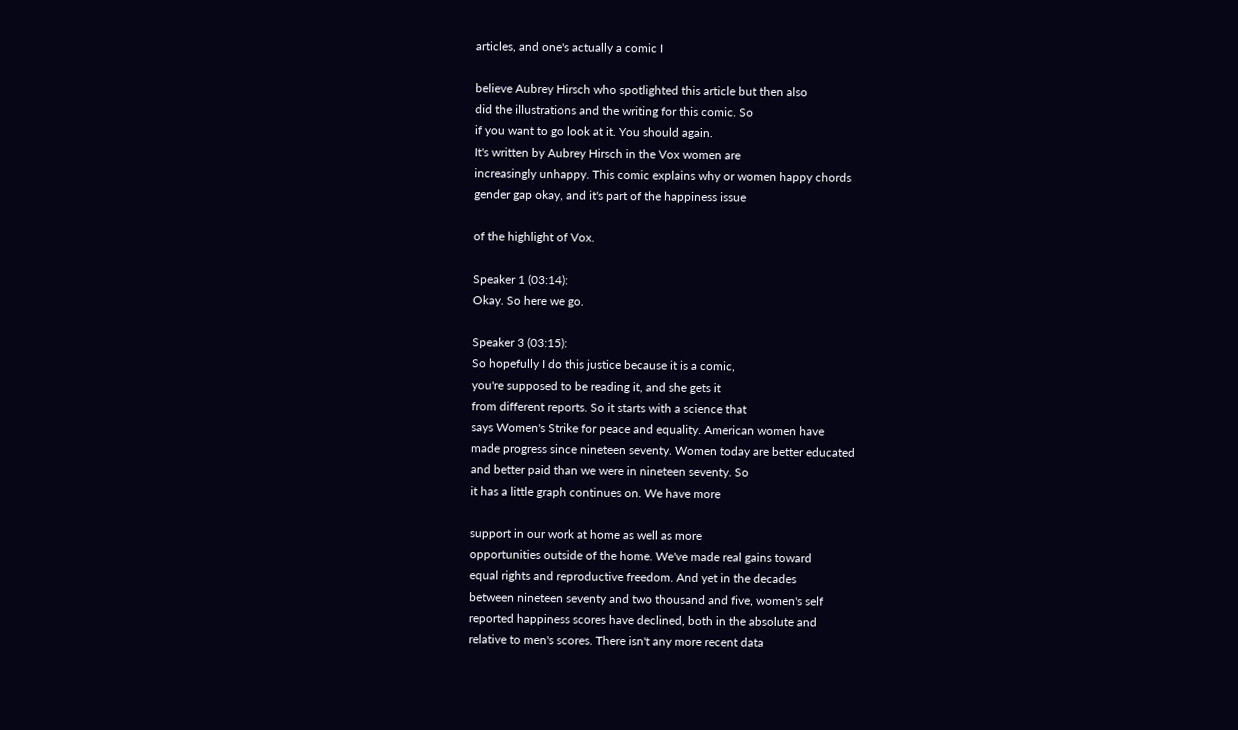articles, and one's actually a comic I

believe Aubrey Hirsch who spotlighted this article but then also
did the illustrations and the writing for this comic. So
if you want to go look at it. You should again.
It's written by Aubrey Hirsch in the Vox women are
increasingly unhappy. This comic explains why or women happy chords
gender gap okay, and it's part of the happiness issue

of the highlight of Vox.

Speaker 1 (03:14):
Okay. So here we go.

Speaker 3 (03:15):
So hopefully I do this justice because it is a comic,
you're supposed to be reading it, and she gets it
from different reports. So it starts with a science that
says Women's Strike for peace and equality. American women have
made progress since nineteen seventy. Women today are better educated
and better paid than we were in nineteen seventy. So
it has a little graph continues on. We have more

support in our work at home as well as more
opportunities outside of the home. We've made real gains toward
equal rights and reproductive freedom. And yet in the decades
between nineteen seventy and two thousand and five, women's self
reported happiness scores have declined, both in the absolute and
relative to men's scores. There isn't any more recent data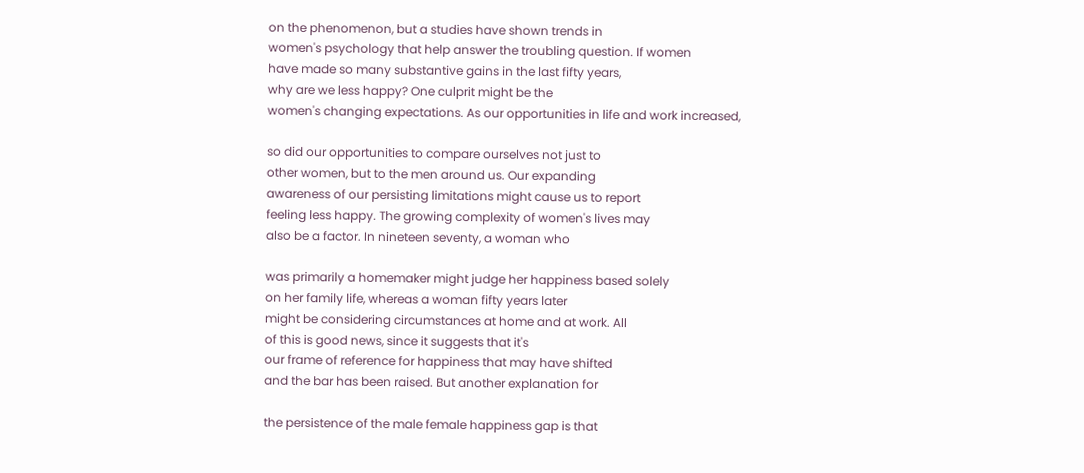on the phenomenon, but a studies have shown trends in
women's psychology that help answer the troubling question. If women
have made so many substantive gains in the last fifty years,
why are we less happy? One culprit might be the
women's changing expectations. As our opportunities in life and work increased,

so did our opportunities to compare ourselves not just to
other women, but to the men around us. Our expanding
awareness of our persisting limitations might cause us to report
feeling less happy. The growing complexity of women's lives may
also be a factor. In nineteen seventy, a woman who

was primarily a homemaker might judge her happiness based solely
on her family life, whereas a woman fifty years later
might be considering circumstances at home and at work. All
of this is good news, since it suggests that it's
our frame of reference for happiness that may have shifted
and the bar has been raised. But another explanation for

the persistence of the male female happiness gap is that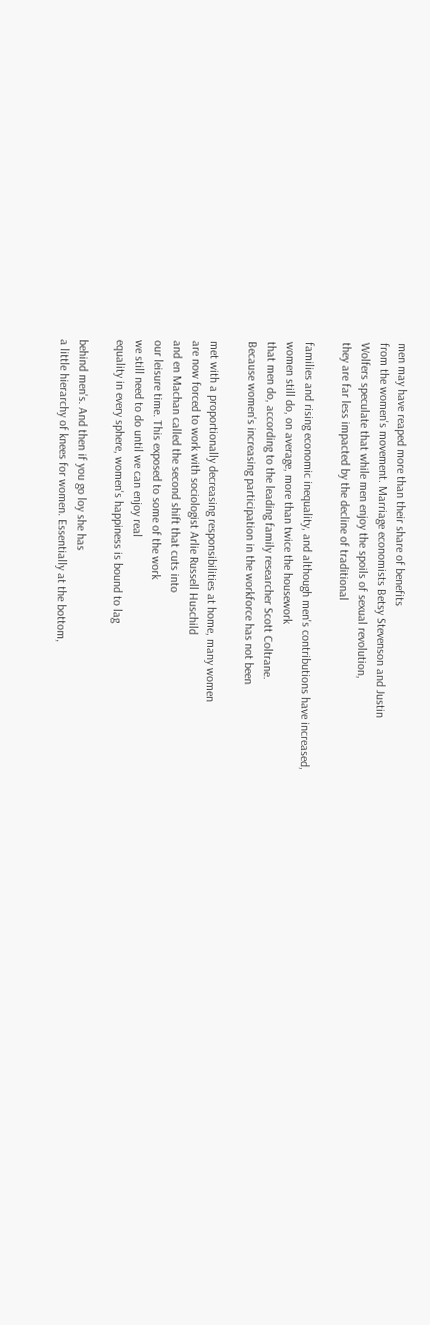men may have reaped more than their share of benefits
from the women's movement. Marriage economists Betsy Stevenson and Justin
Wolfers speculate that while men enjoy the spoils of sexual revolution,
they are far less impacted by the decline of traditional

families and rising economic inequality, and although men's contributions have increased,
women still do, on average, more than twice the housework
that men do, according to the leading family researcher Scott Coltrane.
Because women's increasing participation in the workforce has not been

met with a proportionally decreasing responsibilities at home, many women
are now forced to work with sociologist Arlie Russell Huschild
and en Machan called the second shift that cuts into
our leisure time. This exposed to some of the work
we still need to do until we can enjoy real
equality in every sphere, women's happiness is bound to lag

behind men's. And then if you go loy she has
a little hierarchy of knees for women. Essentially at the bottom,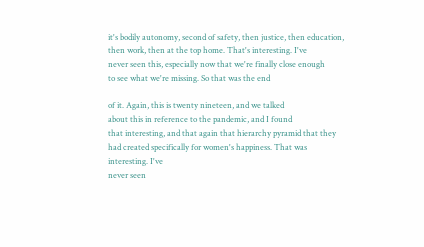it's bodily autonomy, second of safety, then justice, then education,
then work, then at the top home. That's interesting. I've
never seen this, especially now that we're finally close enough
to see what we're missing. So that was the end

of it. Again, this is twenty nineteen, and we talked
about this in reference to the pandemic, and I found
that interesting, and that again that hierarchy pyramid that they
had created specifically for women's happiness. That was interesting. I've
never seen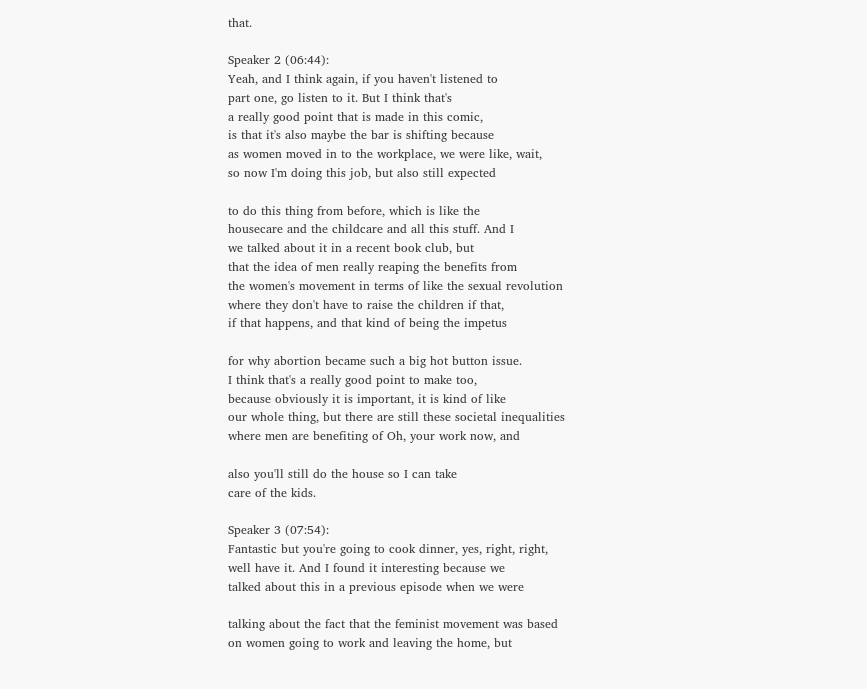that.

Speaker 2 (06:44):
Yeah, and I think again, if you haven't listened to
part one, go listen to it. But I think that's
a really good point that is made in this comic,
is that it's also maybe the bar is shifting because
as women moved in to the workplace, we were like, wait,
so now I'm doing this job, but also still expected

to do this thing from before, which is like the
housecare and the childcare and all this stuff. And I
we talked about it in a recent book club, but
that the idea of men really reaping the benefits from
the women's movement in terms of like the sexual revolution
where they don't have to raise the children if that,
if that happens, and that kind of being the impetus

for why abortion became such a big hot button issue.
I think that's a really good point to make too,
because obviously it is important, it is kind of like
our whole thing, but there are still these societal inequalities
where men are benefiting of Oh, your work now, and

also you'll still do the house so I can take
care of the kids.

Speaker 3 (07:54):
Fantastic but you're going to cook dinner, yes, right, right,
well have it. And I found it interesting because we
talked about this in a previous episode when we were

talking about the fact that the feminist movement was based
on women going to work and leaving the home, but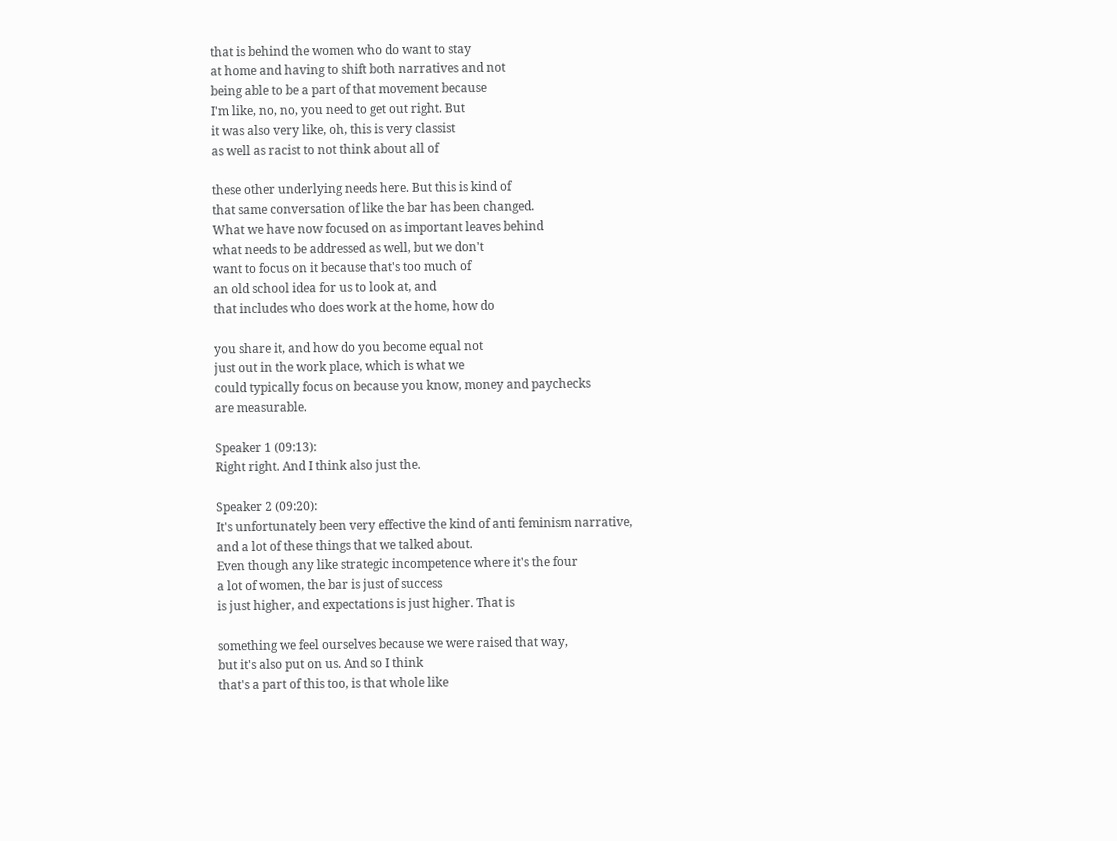that is behind the women who do want to stay
at home and having to shift both narratives and not
being able to be a part of that movement because
I'm like, no, no, you need to get out right. But
it was also very like, oh, this is very classist
as well as racist to not think about all of

these other underlying needs here. But this is kind of
that same conversation of like the bar has been changed.
What we have now focused on as important leaves behind
what needs to be addressed as well, but we don't
want to focus on it because that's too much of
an old school idea for us to look at, and
that includes who does work at the home, how do

you share it, and how do you become equal not
just out in the work place, which is what we
could typically focus on because you know, money and paychecks
are measurable.

Speaker 1 (09:13):
Right right. And I think also just the.

Speaker 2 (09:20):
It's unfortunately been very effective the kind of anti feminism narrative,
and a lot of these things that we talked about.
Even though any like strategic incompetence where it's the four
a lot of women, the bar is just of success
is just higher, and expectations is just higher. That is

something we feel ourselves because we were raised that way,
but it's also put on us. And so I think
that's a part of this too, is that whole like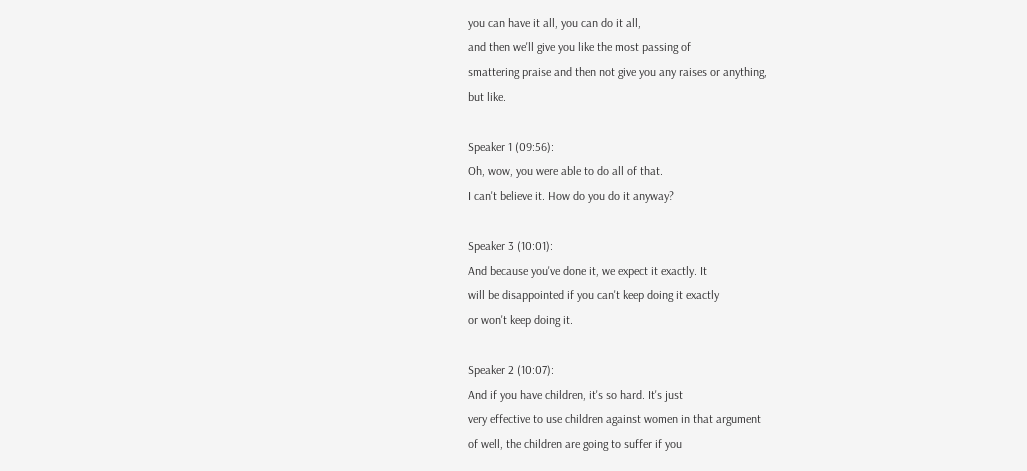you can have it all, you can do it all,
and then we'll give you like the most passing of
smattering praise and then not give you any raises or anything,
but like.

Speaker 1 (09:56):
Oh, wow, you were able to do all of that.
I can't believe it. How do you do it anyway?

Speaker 3 (10:01):
And because you've done it, we expect it exactly. It
will be disappointed if you can't keep doing it exactly
or won't keep doing it.

Speaker 2 (10:07):
And if you have children, it's so hard. It's just
very effective to use children against women in that argument
of well, the children are going to suffer if you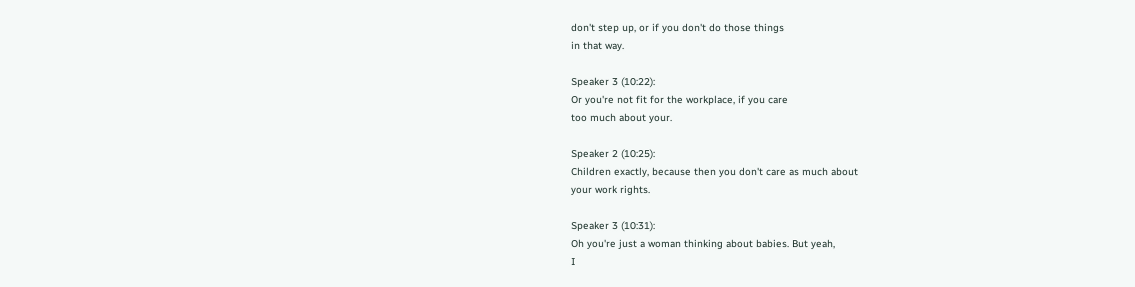don't step up, or if you don't do those things
in that way.

Speaker 3 (10:22):
Or you're not fit for the workplace, if you care
too much about your.

Speaker 2 (10:25):
Children exactly, because then you don't care as much about
your work rights.

Speaker 3 (10:31):
Oh you're just a woman thinking about babies. But yeah,
I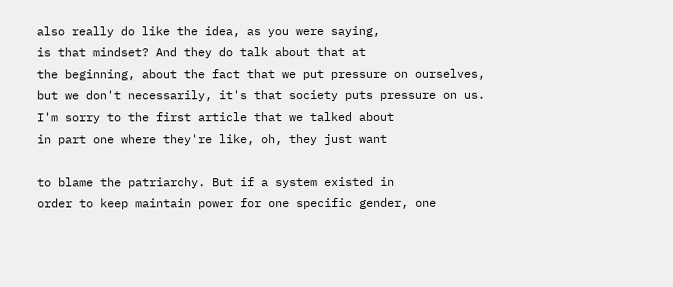also really do like the idea, as you were saying,
is that mindset? And they do talk about that at
the beginning, about the fact that we put pressure on ourselves,
but we don't necessarily, it's that society puts pressure on us.
I'm sorry to the first article that we talked about
in part one where they're like, oh, they just want

to blame the patriarchy. But if a system existed in
order to keep maintain power for one specific gender, one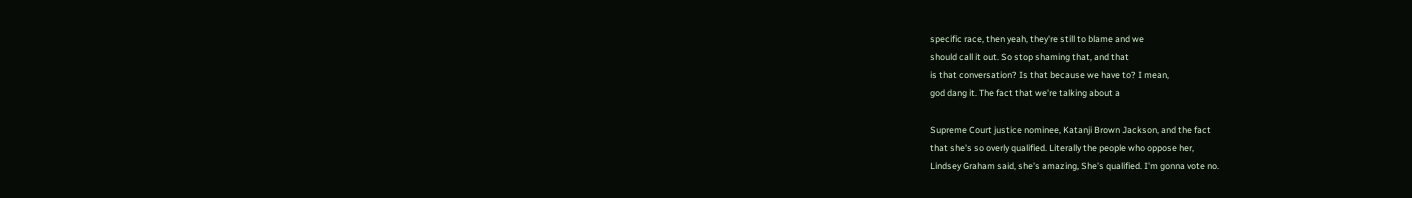specific race, then yeah, they're still to blame and we
should call it out. So stop shaming that, and that
is that conversation? Is that because we have to? I mean,
god dang it. The fact that we're talking about a

Supreme Court justice nominee, Katanji Brown Jackson, and the fact
that she's so overly qualified. Literally the people who oppose her,
Lindsey Graham said, she's amazing, She's qualified. I'm gonna vote no.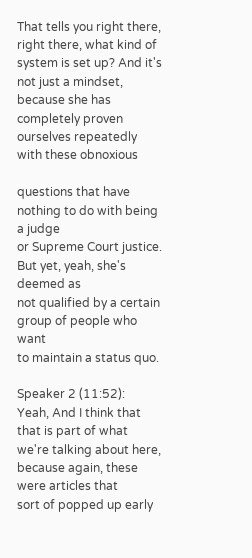That tells you right there, right there, what kind of
system is set up? And it's not just a mindset,
because she has completely proven ourselves repeatedly with these obnoxious

questions that have nothing to do with being a judge
or Supreme Court justice. But yet, yeah, she's deemed as
not qualified by a certain group of people who want
to maintain a status quo.

Speaker 2 (11:52):
Yeah, And I think that that is part of what
we're talking about here, because again, these were articles that
sort of popped up early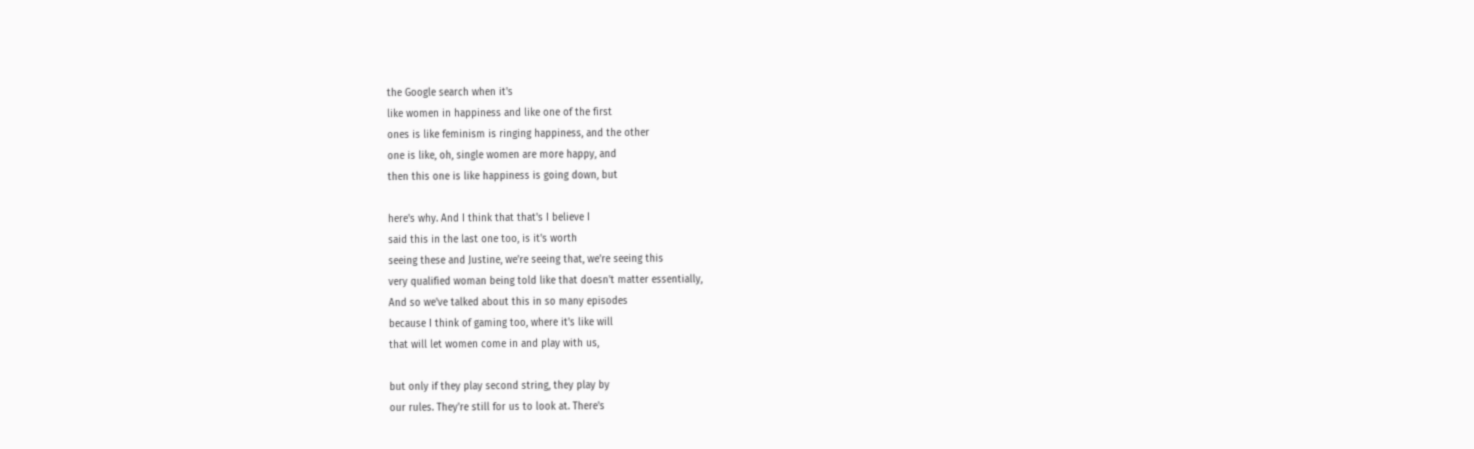the Google search when it's
like women in happiness and like one of the first
ones is like feminism is ringing happiness, and the other
one is like, oh, single women are more happy, and
then this one is like happiness is going down, but

here's why. And I think that that's I believe I
said this in the last one too, is it's worth
seeing these and Justine, we're seeing that, we're seeing this
very qualified woman being told like that doesn't matter essentially,
And so we've talked about this in so many episodes
because I think of gaming too, where it's like will
that will let women come in and play with us,

but only if they play second string, they play by
our rules. They're still for us to look at. There's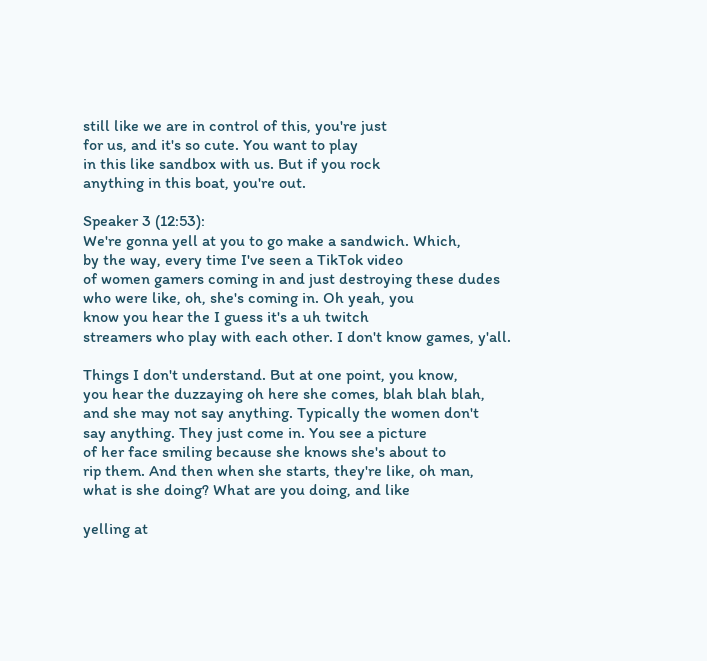still like we are in control of this, you're just
for us, and it's so cute. You want to play
in this like sandbox with us. But if you rock
anything in this boat, you're out.

Speaker 3 (12:53):
We're gonna yell at you to go make a sandwich. Which,
by the way, every time I've seen a TikTok video
of women gamers coming in and just destroying these dudes
who were like, oh, she's coming in. Oh yeah, you
know you hear the I guess it's a uh twitch
streamers who play with each other. I don't know games, y'all.

Things I don't understand. But at one point, you know,
you hear the duzzaying oh here she comes, blah blah blah,
and she may not say anything. Typically the women don't
say anything. They just come in. You see a picture
of her face smiling because she knows she's about to
rip them. And then when she starts, they're like, oh man,
what is she doing? What are you doing, and like

yelling at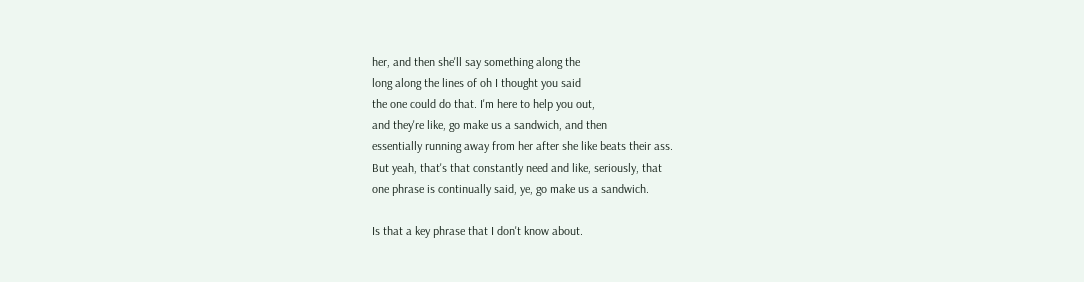her, and then she'll say something along the
long along the lines of oh I thought you said
the one could do that. I'm here to help you out,
and they're like, go make us a sandwich, and then
essentially running away from her after she like beats their ass.
But yeah, that's that constantly need and like, seriously, that
one phrase is continually said, ye, go make us a sandwich.

Is that a key phrase that I don't know about.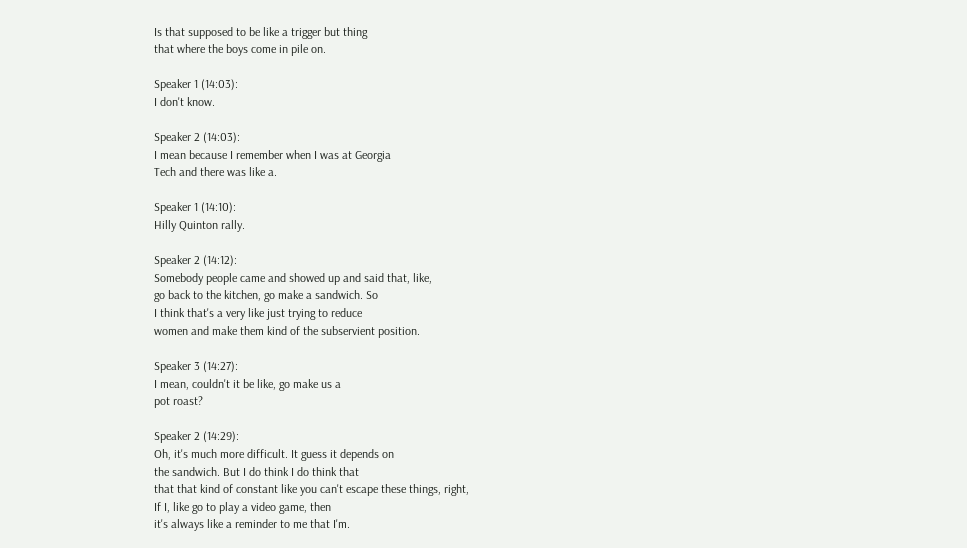Is that supposed to be like a trigger but thing
that where the boys come in pile on.

Speaker 1 (14:03):
I don't know.

Speaker 2 (14:03):
I mean because I remember when I was at Georgia
Tech and there was like a.

Speaker 1 (14:10):
Hilly Quinton rally.

Speaker 2 (14:12):
Somebody people came and showed up and said that, like,
go back to the kitchen, go make a sandwich. So
I think that's a very like just trying to reduce
women and make them kind of the subservient position.

Speaker 3 (14:27):
I mean, couldn't it be like, go make us a
pot roast?

Speaker 2 (14:29):
Oh, it's much more difficult. It guess it depends on
the sandwich. But I do think I do think that
that that kind of constant like you can't escape these things, right,
If I, like go to play a video game, then
it's always like a reminder to me that I'm.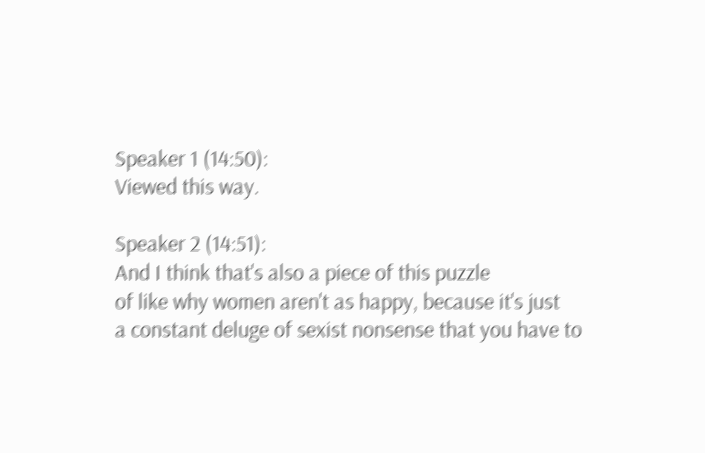Speaker 1 (14:50):
Viewed this way.

Speaker 2 (14:51):
And I think that's also a piece of this puzzle
of like why women aren't as happy, because it's just
a constant deluge of sexist nonsense that you have to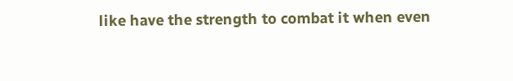like have the strength to combat it when even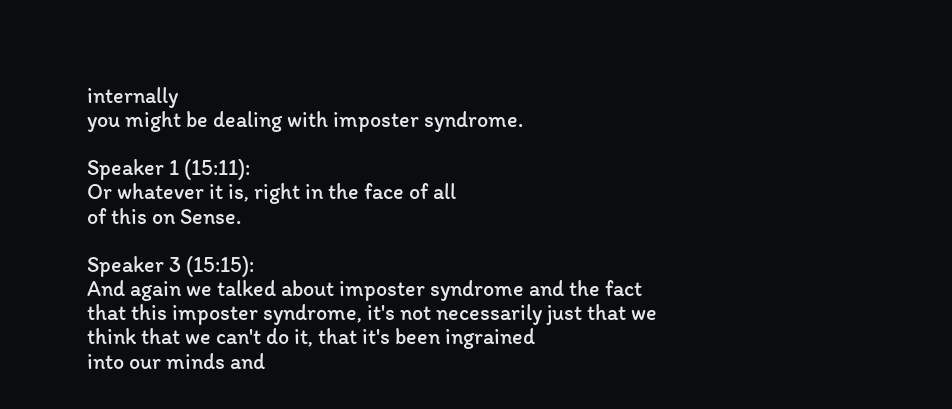internally
you might be dealing with imposter syndrome.

Speaker 1 (15:11):
Or whatever it is, right in the face of all
of this on Sense.

Speaker 3 (15:15):
And again we talked about imposter syndrome and the fact
that this imposter syndrome, it's not necessarily just that we
think that we can't do it, that it's been ingrained
into our minds and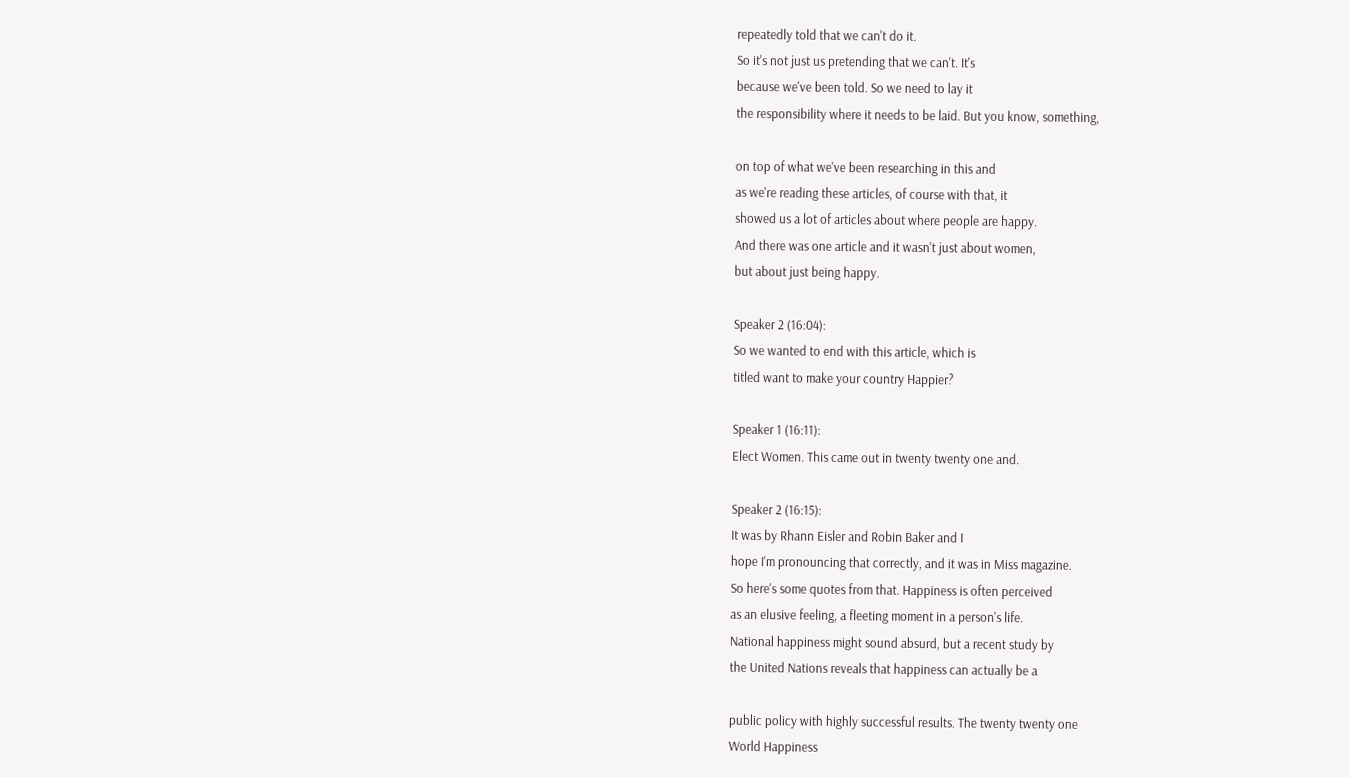repeatedly told that we can't do it.
So it's not just us pretending that we can't. It's
because we've been told. So we need to lay it
the responsibility where it needs to be laid. But you know, something,

on top of what we've been researching in this and
as we're reading these articles, of course with that, it
showed us a lot of articles about where people are happy.
And there was one article and it wasn't just about women,
but about just being happy.

Speaker 2 (16:04):
So we wanted to end with this article, which is
titled want to make your country Happier?

Speaker 1 (16:11):
Elect Women. This came out in twenty twenty one and.

Speaker 2 (16:15):
It was by Rhann Eisler and Robin Baker and I
hope I'm pronouncing that correctly, and it was in Miss magazine.
So here's some quotes from that. Happiness is often perceived
as an elusive feeling, a fleeting moment in a person's life.
National happiness might sound absurd, but a recent study by
the United Nations reveals that happiness can actually be a

public policy with highly successful results. The twenty twenty one
World Happiness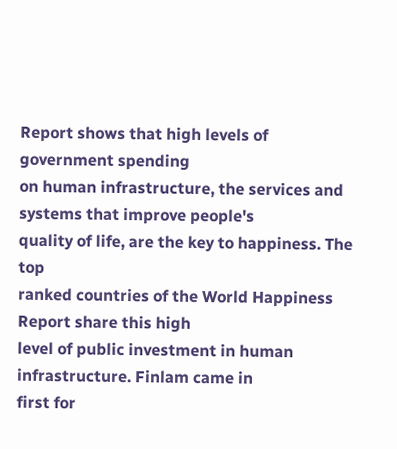Report shows that high levels of government spending
on human infrastructure, the services and systems that improve people's
quality of life, are the key to happiness. The top
ranked countries of the World Happiness Report share this high
level of public investment in human infrastructure. Finlam came in
first for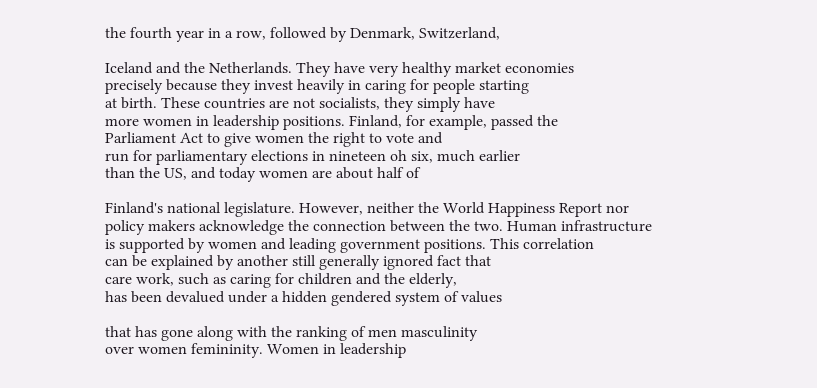the fourth year in a row, followed by Denmark, Switzerland,

Iceland and the Netherlands. They have very healthy market economies
precisely because they invest heavily in caring for people starting
at birth. These countries are not socialists, they simply have
more women in leadership positions. Finland, for example, passed the
Parliament Act to give women the right to vote and
run for parliamentary elections in nineteen oh six, much earlier
than the US, and today women are about half of

Finland's national legislature. However, neither the World Happiness Report nor
policy makers acknowledge the connection between the two. Human infrastructure
is supported by women and leading government positions. This correlation
can be explained by another still generally ignored fact that
care work, such as caring for children and the elderly,
has been devalued under a hidden gendered system of values

that has gone along with the ranking of men masculinity
over women femininity. Women in leadership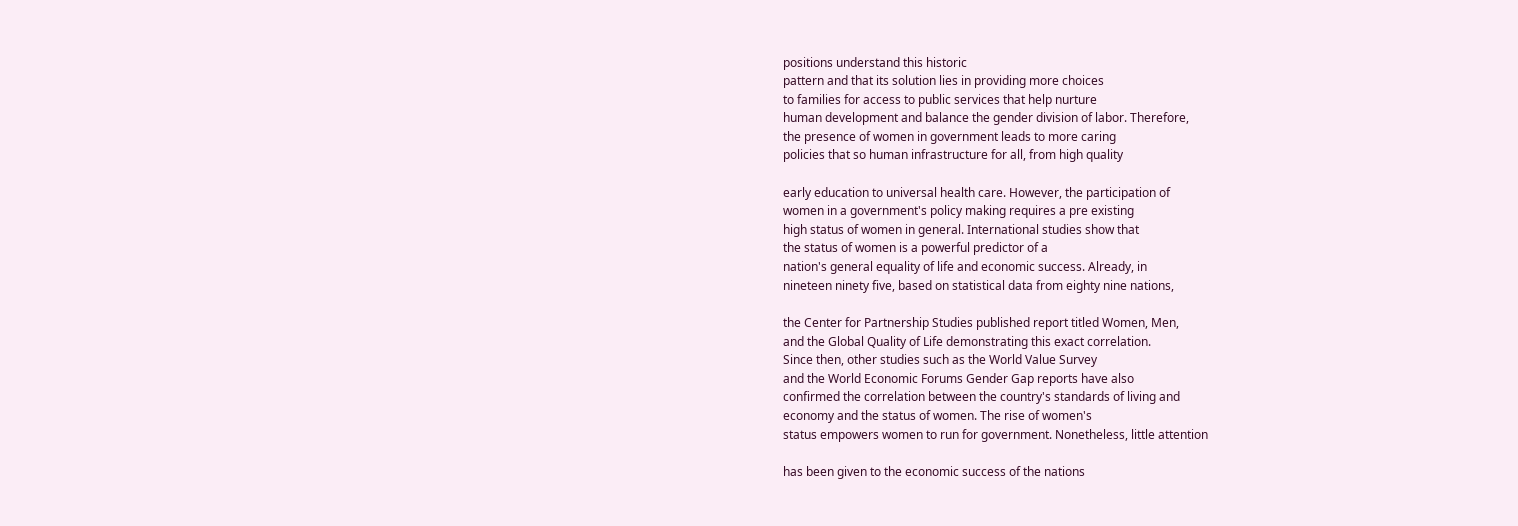positions understand this historic
pattern and that its solution lies in providing more choices
to families for access to public services that help nurture
human development and balance the gender division of labor. Therefore,
the presence of women in government leads to more caring
policies that so human infrastructure for all, from high quality

early education to universal health care. However, the participation of
women in a government's policy making requires a pre existing
high status of women in general. International studies show that
the status of women is a powerful predictor of a
nation's general equality of life and economic success. Already, in
nineteen ninety five, based on statistical data from eighty nine nations,

the Center for Partnership Studies published report titled Women, Men,
and the Global Quality of Life demonstrating this exact correlation.
Since then, other studies such as the World Value Survey
and the World Economic Forums Gender Gap reports have also
confirmed the correlation between the country's standards of living and
economy and the status of women. The rise of women's
status empowers women to run for government. Nonetheless, little attention

has been given to the economic success of the nations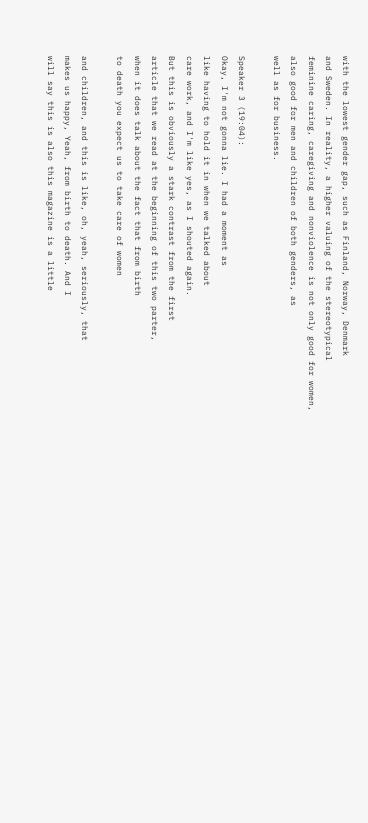with the lowest gender gap, such as Finland, Norway, Denmark
and Sweden. In reality, a higher valuing of the stereotypical
feminine caring, caregiving and nonviolence is not only good for women,
also good for men and children of both genders, as
well as for business.

Speaker 3 (19:04):
Okay, I'm not gonna lie. I had a moment as
like having to hold it in when we talked about
care work, and I'm like yes, as I shouted again.
But this is obviously a stark contrast from the first
article that we read at the beginning of this two parter,
when it does talk about the fact that from birth
to death you expect us to take care of women

and children, and this is like, oh, yeah, seriously, that
makes us happy, Yeah, from birth to death. And I
will say this is also this magazine is a little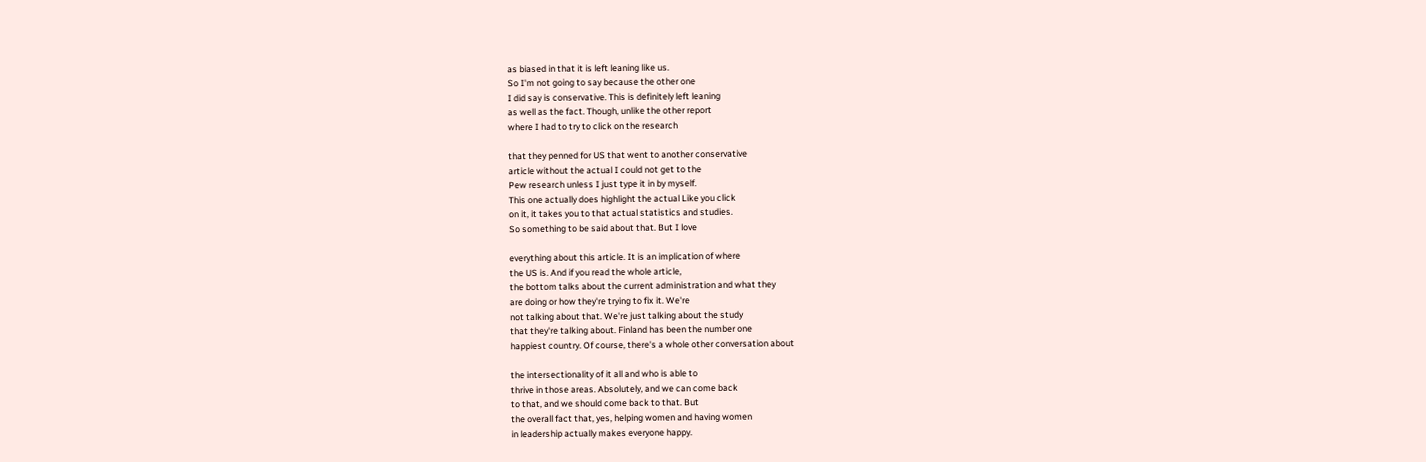as biased in that it is left leaning like us.
So I'm not going to say because the other one
I did say is conservative. This is definitely left leaning
as well as the fact. Though, unlike the other report
where I had to try to click on the research

that they penned for US that went to another conservative
article without the actual I could not get to the
Pew research unless I just type it in by myself.
This one actually does highlight the actual Like you click
on it, it takes you to that actual statistics and studies.
So something to be said about that. But I love

everything about this article. It is an implication of where
the US is. And if you read the whole article,
the bottom talks about the current administration and what they
are doing or how they're trying to fix it. We're
not talking about that. We're just talking about the study
that they're talking about. Finland has been the number one
happiest country. Of course, there's a whole other conversation about

the intersectionality of it all and who is able to
thrive in those areas. Absolutely, and we can come back
to that, and we should come back to that. But
the overall fact that, yes, helping women and having women
in leadership actually makes everyone happy.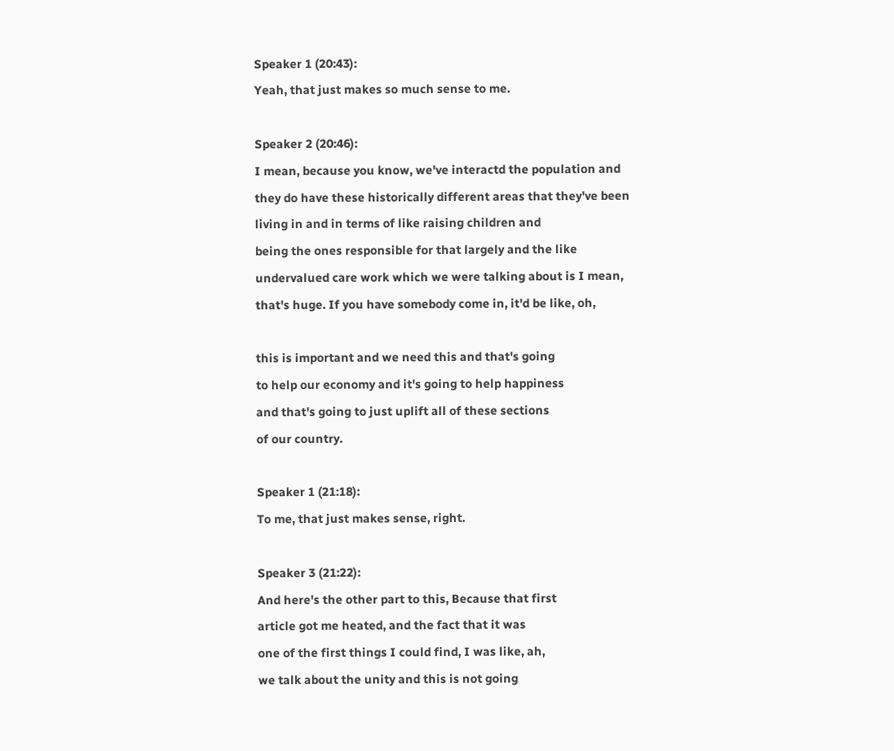Speaker 1 (20:43):
Yeah, that just makes so much sense to me.

Speaker 2 (20:46):
I mean, because you know, we've interactd the population and
they do have these historically different areas that they've been
living in and in terms of like raising children and
being the ones responsible for that largely and the like
undervalued care work which we were talking about is I mean,
that's huge. If you have somebody come in, it'd be like, oh,

this is important and we need this and that's going
to help our economy and it's going to help happiness
and that's going to just uplift all of these sections
of our country.

Speaker 1 (21:18):
To me, that just makes sense, right.

Speaker 3 (21:22):
And here's the other part to this, Because that first
article got me heated, and the fact that it was
one of the first things I could find, I was like, ah,
we talk about the unity and this is not going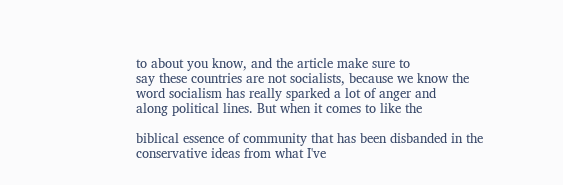to about you know, and the article make sure to
say these countries are not socialists, because we know the
word socialism has really sparked a lot of anger and
along political lines. But when it comes to like the

biblical essence of community that has been disbanded in the
conservative ideas from what I've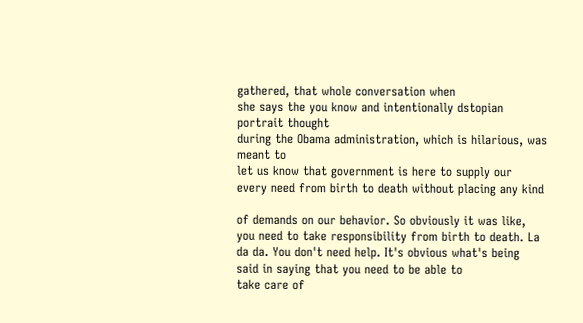gathered, that whole conversation when
she says the you know and intentionally dstopian portrait thought
during the Obama administration, which is hilarious, was meant to
let us know that government is here to supply our
every need from birth to death without placing any kind

of demands on our behavior. So obviously it was like,
you need to take responsibility from birth to death. La
da da. You don't need help. It's obvious what's being
said in saying that you need to be able to
take care of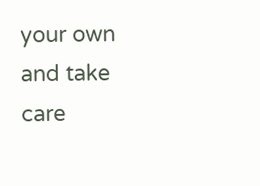your own and take care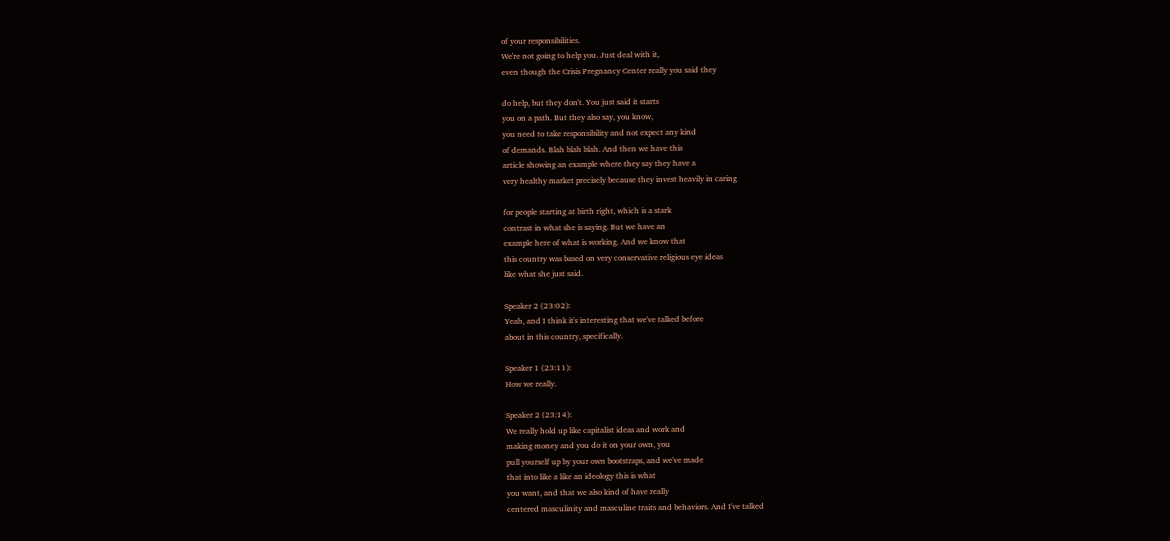of your responsibilities.
We're not going to help you. Just deal with it,
even though the Crisis Pregnancy Center really you said they

do help, but they don't. You just said it starts
you on a path. But they also say, you know,
you need to take responsibility and not expect any kind
of demands. Blah blah blah. And then we have this
article showing an example where they say they have a
very healthy market precisely because they invest heavily in caring

for people starting at birth right, which is a stark
contrast in what she is saying. But we have an
example here of what is working. And we know that
this country was based on very conservative religious eye ideas
like what she just said.

Speaker 2 (23:02):
Yeah, and I think it's interesting that we've talked before
about in this country, specifically.

Speaker 1 (23:11):
How we really.

Speaker 2 (23:14):
We really hold up like capitalist ideas and work and
making money and you do it on your own, you
pull yourself up by your own bootstraps, and we've made
that into like a like an ideology this is what
you want, and that we also kind of have really
centered masculinity and masculine traits and behaviors. And I've talked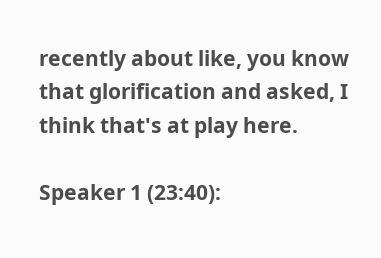recently about like, you know that glorification and asked, I
think that's at play here.

Speaker 1 (23:40):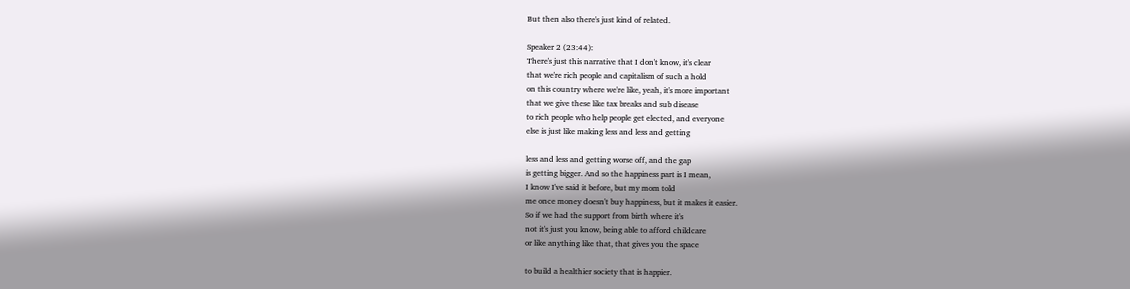But then also there's just kind of related.

Speaker 2 (23:44):
There's just this narrative that I don't know, it's clear
that we're rich people and capitalism of such a hold
on this country where we're like, yeah, it's more important
that we give these like tax breaks and sub disease
to rich people who help people get elected, and everyone
else is just like making less and less and getting

less and less and getting worse off, and the gap
is getting bigger. And so the happiness part is I mean,
I know I've said it before, but my mom told
me once money doesn't buy happiness, but it makes it easier.
So if we had the support from birth where it's
not it's just you know, being able to afford childcare
or like anything like that, that gives you the space

to build a healthier society that is happier.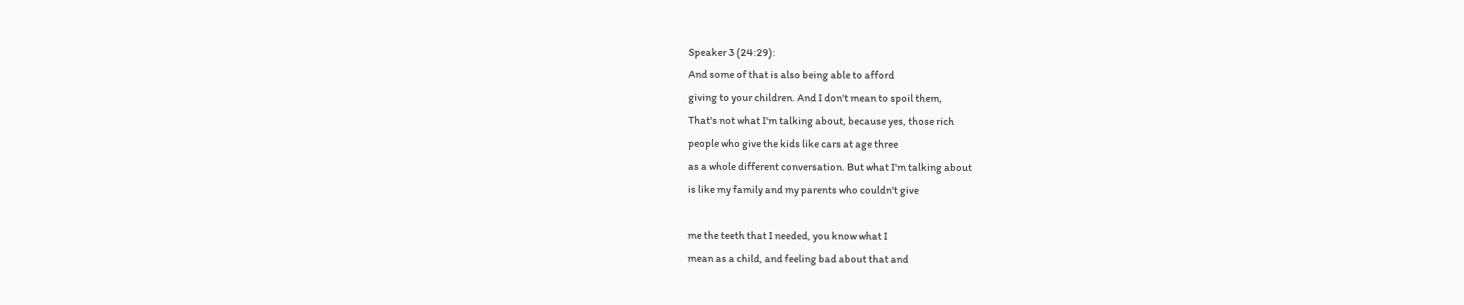Speaker 3 (24:29):
And some of that is also being able to afford
giving to your children. And I don't mean to spoil them,
That's not what I'm talking about, because yes, those rich
people who give the kids like cars at age three
as a whole different conversation. But what I'm talking about
is like my family and my parents who couldn't give

me the teeth that I needed, you know what I
mean as a child, and feeling bad about that and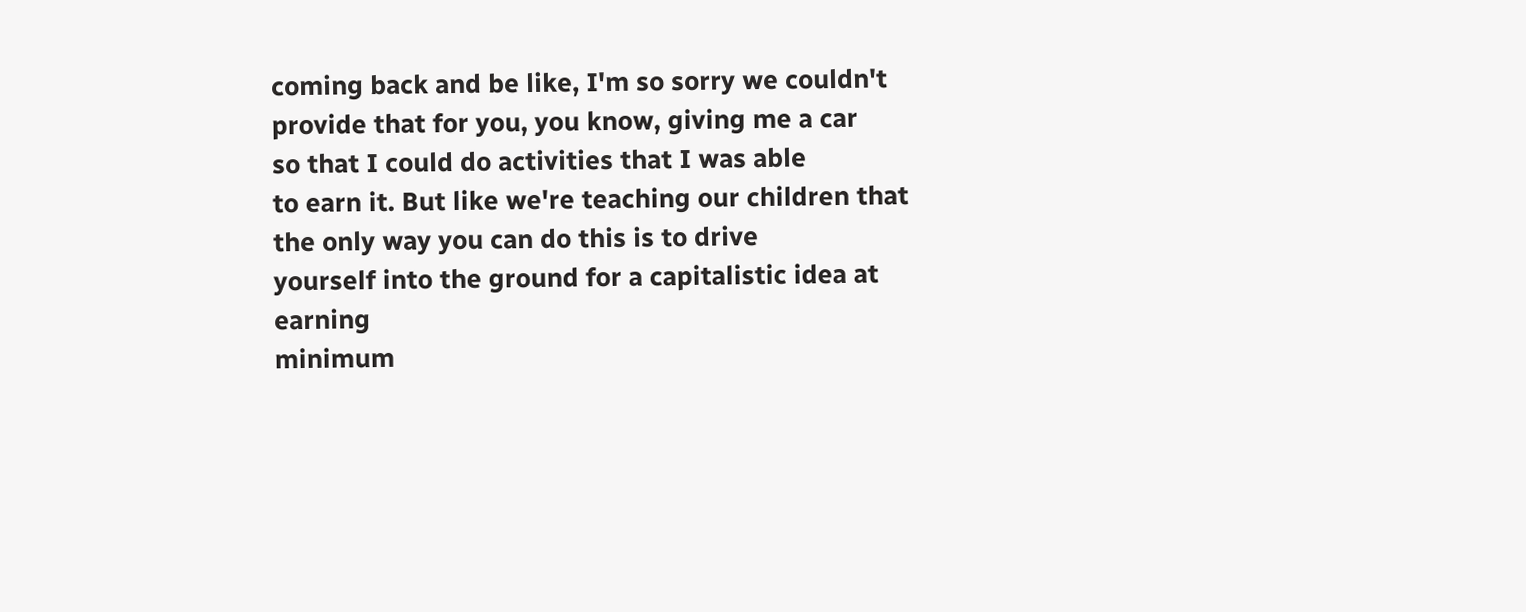coming back and be like, I'm so sorry we couldn't
provide that for you, you know, giving me a car
so that I could do activities that I was able
to earn it. But like we're teaching our children that
the only way you can do this is to drive
yourself into the ground for a capitalistic idea at earning
minimum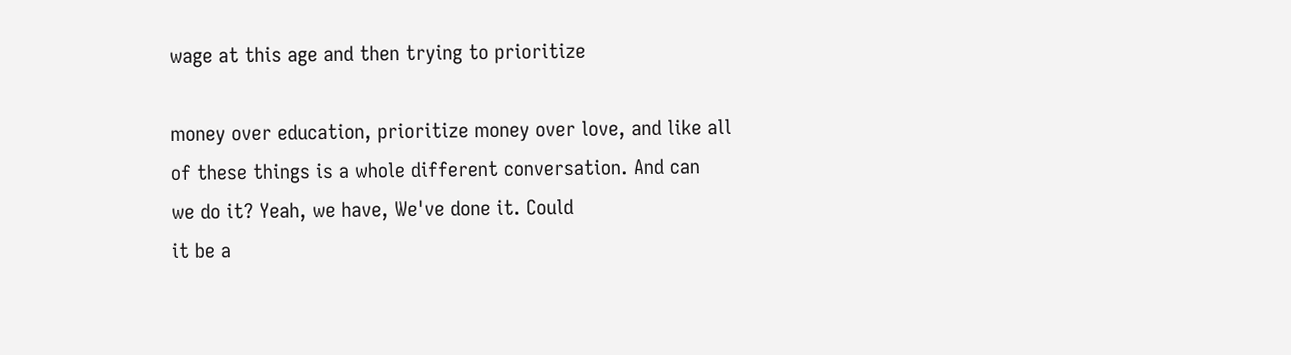wage at this age and then trying to prioritize

money over education, prioritize money over love, and like all
of these things is a whole different conversation. And can
we do it? Yeah, we have, We've done it. Could
it be a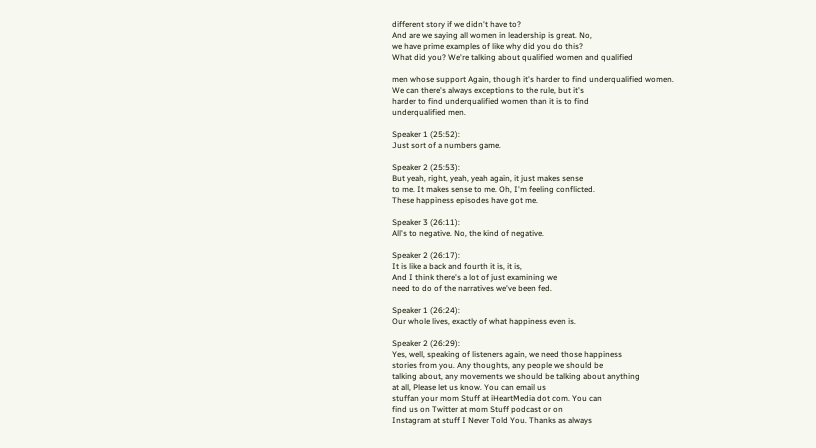different story if we didn't have to?
And are we saying all women in leadership is great. No,
we have prime examples of like why did you do this?
What did you? We're talking about qualified women and qualified

men whose support Again, though it's harder to find underqualified women.
We can there's always exceptions to the rule, but it's
harder to find underqualified women than it is to find
underqualified men.

Speaker 1 (25:52):
Just sort of a numbers game.

Speaker 2 (25:53):
But yeah, right, yeah, yeah again, it just makes sense
to me. It makes sense to me. Oh, I'm feeling conflicted.
These happiness episodes have got me.

Speaker 3 (26:11):
All's to negative. No, the kind of negative.

Speaker 2 (26:17):
It is like a back and fourth it is, it is,
And I think there's a lot of just examining we
need to do of the narratives we've been fed.

Speaker 1 (26:24):
Our whole lives, exactly of what happiness even is.

Speaker 2 (26:29):
Yes, well, speaking of listeners again, we need those happiness
stories from you. Any thoughts, any people we should be
talking about, any movements we should be talking about anything
at all, Please let us know. You can email us
stuffan your mom Stuff at iHeartMedia dot com. You can
find us on Twitter at mom Stuff podcast or on
Instagram at stuff I Never Told You. Thanks as always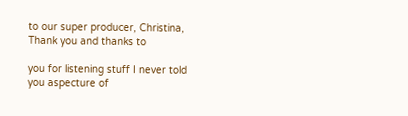to our super producer, Christina, Thank you and thanks to

you for listening stuff I never told you aspecture of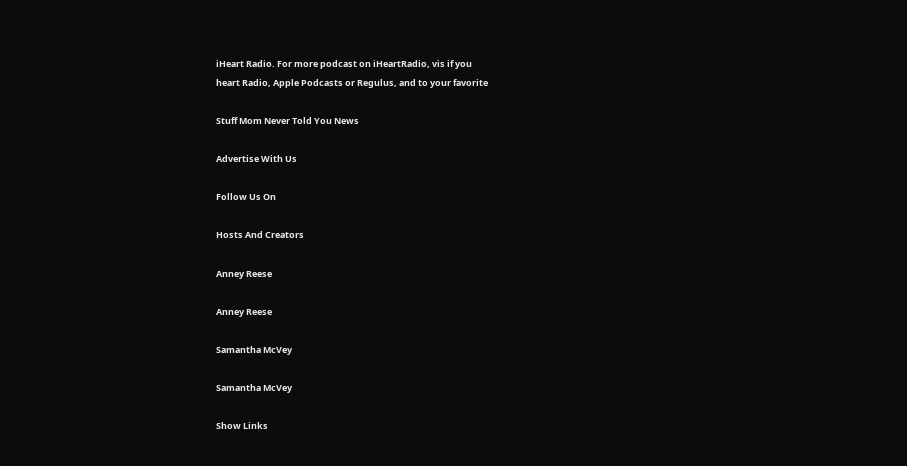iHeart Radio. For more podcast on iHeartRadio, vis if you
heart Radio, Apple Podcasts or Regulus, and to your favorite

Stuff Mom Never Told You News

Advertise With Us

Follow Us On

Hosts And Creators

Anney Reese

Anney Reese

Samantha McVey

Samantha McVey

Show Links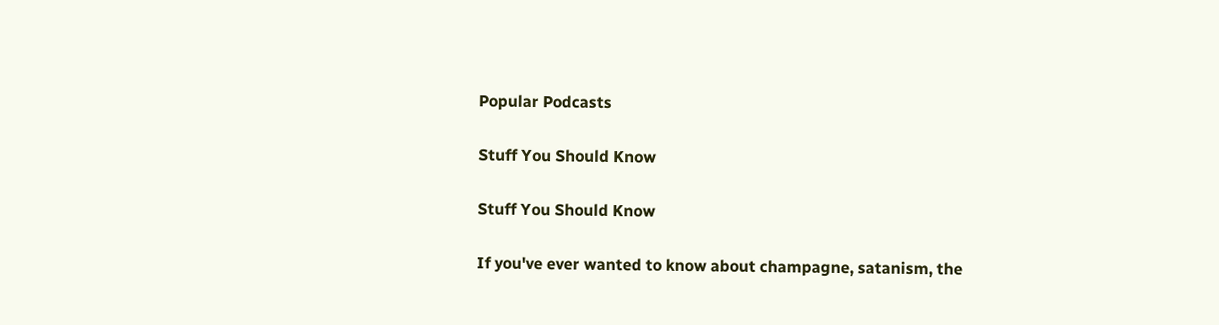Popular Podcasts

Stuff You Should Know

Stuff You Should Know

If you've ever wanted to know about champagne, satanism, the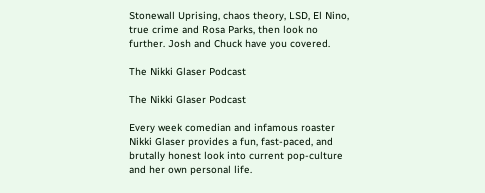Stonewall Uprising, chaos theory, LSD, El Nino, true crime and Rosa Parks, then look no further. Josh and Chuck have you covered.

The Nikki Glaser Podcast

The Nikki Glaser Podcast

Every week comedian and infamous roaster Nikki Glaser provides a fun, fast-paced, and brutally honest look into current pop-culture and her own personal life.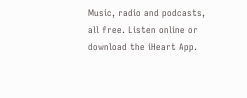Music, radio and podcasts, all free. Listen online or download the iHeart App.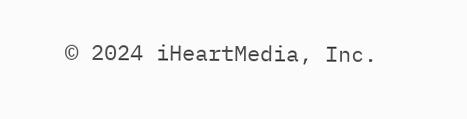© 2024 iHeartMedia, Inc.